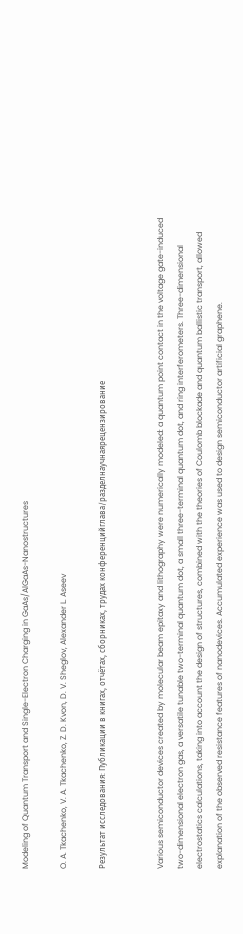Modeling of Quantum Transport and Single-Electron Charging in GaAs/AlGaAs-Nanostructures

O. A. Tkachenko, V. A. Tkachenko, Z. D. Kvon, D. V. Sheglov, Alexander L. Aseev

Результат исследования: Публикации в книгах, отчётах, сборниках, трудах конференцийглава/разделнаучнаярецензирование


Various semiconductor devices created by molecular beam epitaxy and lithography were numerically modeled: a quantum point contact in the voltage gate-induced two-dimensional electron gas, a versatile tunable two-terminal quantum dot, a small three-terminal quantum dot, and ring interferometers. Three-dimensional electrostatics calculations, taking into account the design of structures, combined with the theories of Coulomb blockade and quantum ballistic transport, allowed explanation of the observed resistance features of nanodevices. Accumulated experience was used to design semiconductor artificial graphene.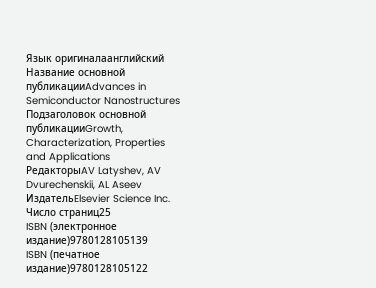Язык оригиналаанглийский
Название основной публикацииAdvances in Semiconductor Nanostructures
Подзаголовок основной публикацииGrowth, Characterization, Properties and Applications
РедакторыAV Latyshev, AV Dvurechenskii, AL Aseev
ИздательElsevier Science Inc.
Число страниц25
ISBN (электронное издание)9780128105139
ISBN (печатное издание)9780128105122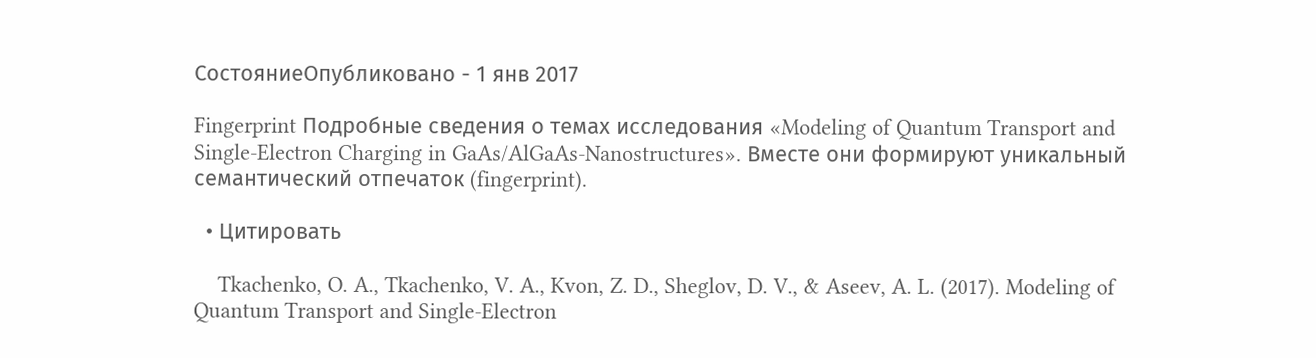СостояниеОпубликовано - 1 янв 2017

Fingerprint Подробные сведения о темах исследования «Modeling of Quantum Transport and Single-Electron Charging in GaAs/AlGaAs-Nanostructures». Вместе они формируют уникальный семантический отпечаток (fingerprint).

  • Цитировать

    Tkachenko, O. A., Tkachenko, V. A., Kvon, Z. D., Sheglov, D. V., & Aseev, A. L. (2017). Modeling of Quantum Transport and Single-Electron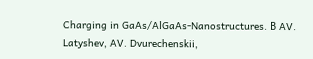Charging in GaAs/AlGaAs-Nanostructures. В AV. Latyshev, AV. Dvurechenskii,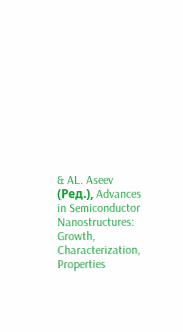& AL. Aseev (Ред.), Advances in Semiconductor Nanostructures: Growth, Characterization, Properties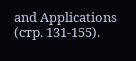and Applications (стр. 131-155).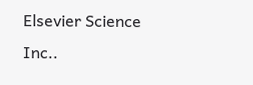Elsevier Science Inc..